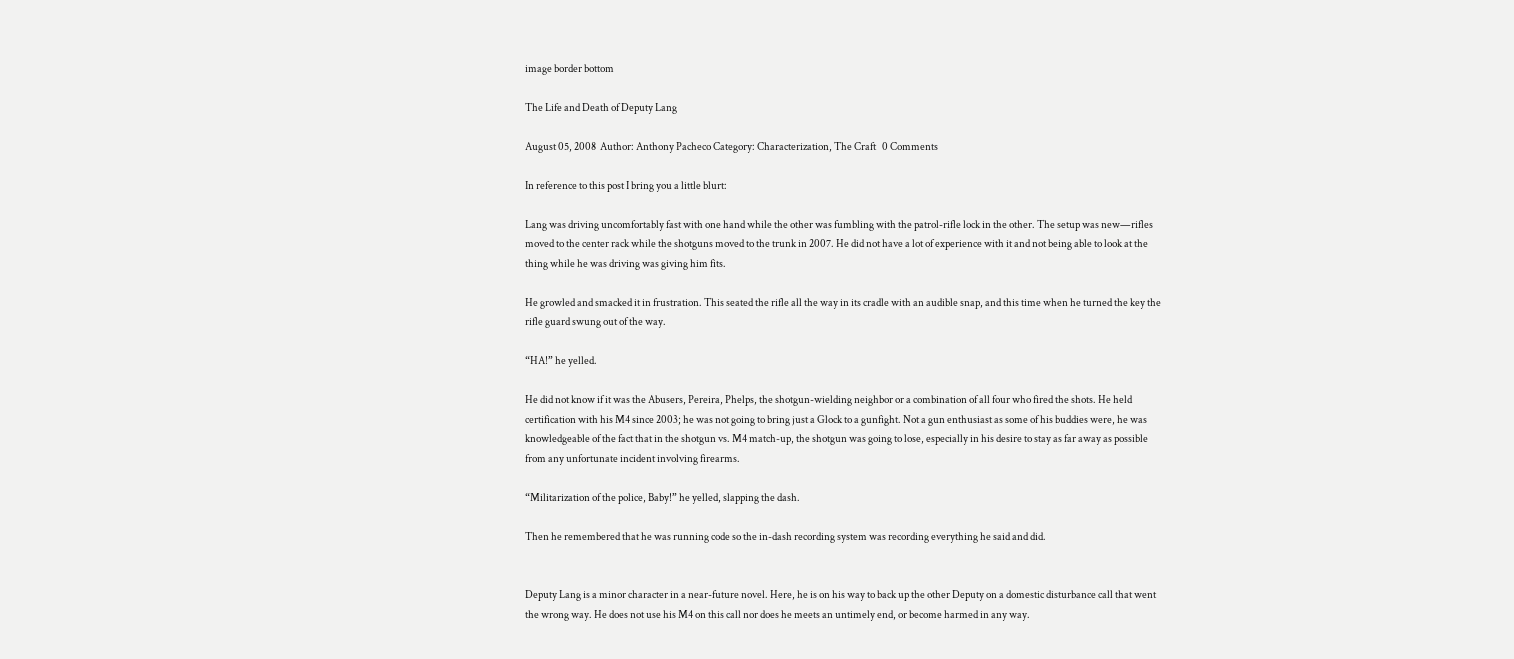image border bottom

The Life and Death of Deputy Lang

August 05, 2008  Author: Anthony Pacheco Category: Characterization, The Craft   0 Comments

In reference to this post I bring you a little blurt:

Lang was driving uncomfortably fast with one hand while the other was fumbling with the patrol-rifle lock in the other. The setup was new—rifles moved to the center rack while the shotguns moved to the trunk in 2007. He did not have a lot of experience with it and not being able to look at the thing while he was driving was giving him fits.

He growled and smacked it in frustration. This seated the rifle all the way in its cradle with an audible snap, and this time when he turned the key the rifle guard swung out of the way.

“HA!” he yelled.

He did not know if it was the Abusers, Pereira, Phelps, the shotgun-wielding neighbor or a combination of all four who fired the shots. He held certification with his M4 since 2003; he was not going to bring just a Glock to a gunfight. Not a gun enthusiast as some of his buddies were, he was knowledgeable of the fact that in the shotgun vs. M4 match-up, the shotgun was going to lose, especially in his desire to stay as far away as possible from any unfortunate incident involving firearms.

“Militarization of the police, Baby!” he yelled, slapping the dash.

Then he remembered that he was running code so the in-dash recording system was recording everything he said and did.


Deputy Lang is a minor character in a near-future novel. Here, he is on his way to back up the other Deputy on a domestic disturbance call that went the wrong way. He does not use his M4 on this call nor does he meets an untimely end, or become harmed in any way.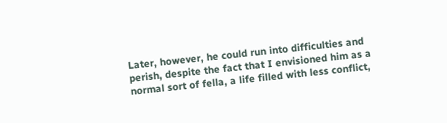Later, however, he could run into difficulties and perish, despite the fact that I envisioned him as a normal sort of fella, a life filled with less conflict,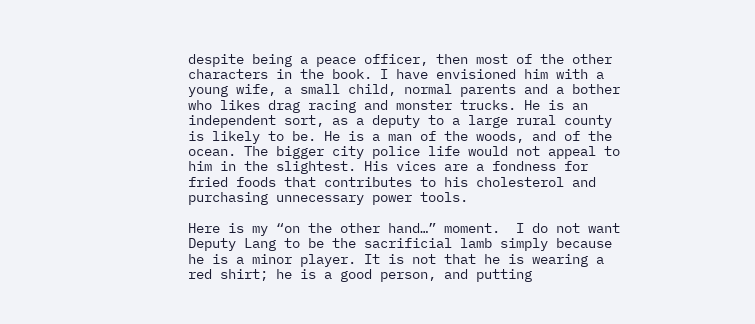despite being a peace officer, then most of the other characters in the book. I have envisioned him with a young wife, a small child, normal parents and a bother who likes drag racing and monster trucks. He is an independent sort, as a deputy to a large rural county is likely to be. He is a man of the woods, and of the ocean. The bigger city police life would not appeal to him in the slightest. His vices are a fondness for fried foods that contributes to his cholesterol and purchasing unnecessary power tools.

Here is my “on the other hand…” moment.  I do not want Deputy Lang to be the sacrificial lamb simply because he is a minor player. It is not that he is wearing a red shirt; he is a good person, and putting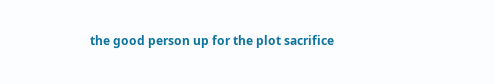the good person up for the plot sacrifice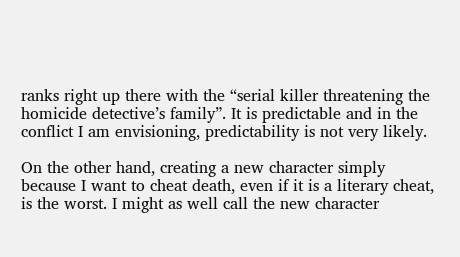ranks right up there with the “serial killer threatening the homicide detective’s family”. It is predictable and in the conflict I am envisioning, predictability is not very likely.

On the other hand, creating a new character simply because I want to cheat death, even if it is a literary cheat, is the worst. I might as well call the new character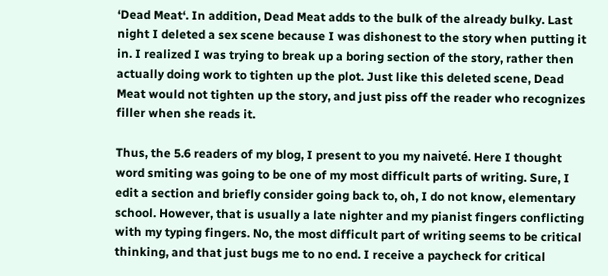‘Dead Meat‘. In addition, Dead Meat adds to the bulk of the already bulky. Last night I deleted a sex scene because I was dishonest to the story when putting it in. I realized I was trying to break up a boring section of the story, rather then actually doing work to tighten up the plot. Just like this deleted scene, Dead Meat would not tighten up the story, and just piss off the reader who recognizes filler when she reads it.

Thus, the 5.6 readers of my blog, I present to you my naiveté. Here I thought word smiting was going to be one of my most difficult parts of writing. Sure, I edit a section and briefly consider going back to, oh, I do not know, elementary school. However, that is usually a late nighter and my pianist fingers conflicting with my typing fingers. No, the most difficult part of writing seems to be critical thinking, and that just bugs me to no end. I receive a paycheck for critical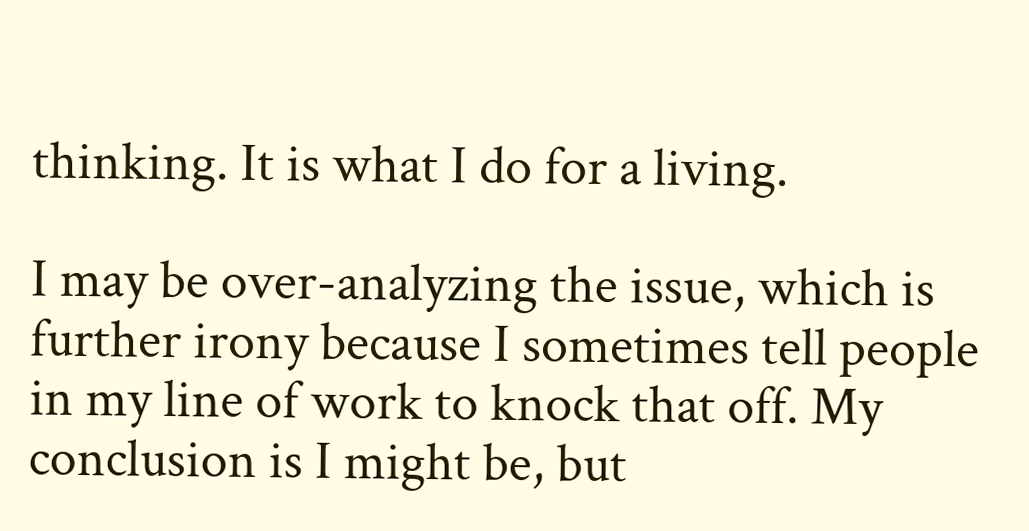thinking. It is what I do for a living.

I may be over-analyzing the issue, which is further irony because I sometimes tell people in my line of work to knock that off. My conclusion is I might be, but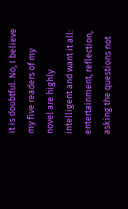it is doubtful. No, I believe my five readers of my novel are highly intelligent and want it all: entertainment, reflection, asking the questions not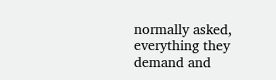normally asked, everything they demand and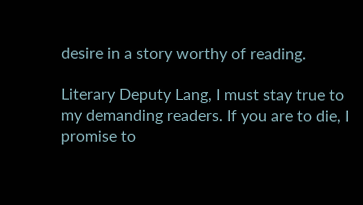desire in a story worthy of reading.

Literary Deputy Lang, I must stay true to my demanding readers. If you are to die, I promise to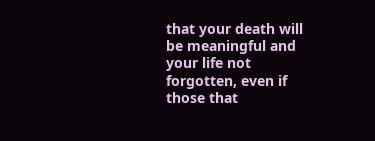that your death will be meaningful and your life not forgotten, even if those that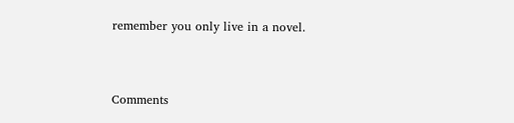remember you only live in a novel.


Comments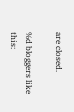are closed.

%d bloggers like this: